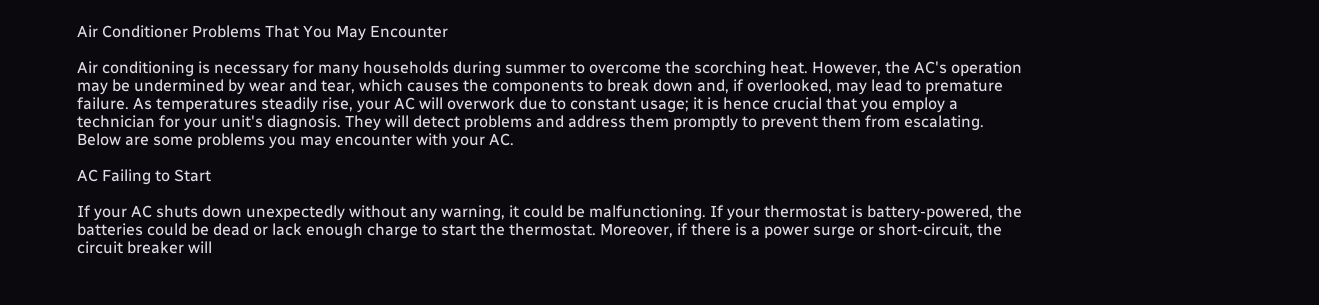Air Conditioner Problems That You May Encounter

Air conditioning is necessary for many households during summer to overcome the scorching heat. However, the AC's operation may be undermined by wear and tear, which causes the components to break down and, if overlooked, may lead to premature failure. As temperatures steadily rise, your AC will overwork due to constant usage; it is hence crucial that you employ a technician for your unit's diagnosis. They will detect problems and address them promptly to prevent them from escalating. Below are some problems you may encounter with your AC.

AC Failing to Start

If your AC shuts down unexpectedly without any warning, it could be malfunctioning. If your thermostat is battery-powered, the batteries could be dead or lack enough charge to start the thermostat. Moreover, if there is a power surge or short-circuit, the circuit breaker will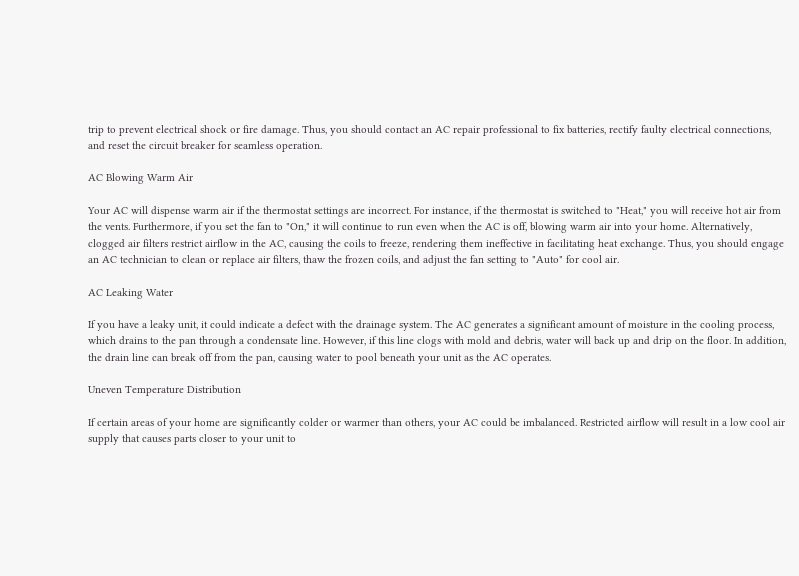trip to prevent electrical shock or fire damage. Thus, you should contact an AC repair professional to fix batteries, rectify faulty electrical connections, and reset the circuit breaker for seamless operation.

AC Blowing Warm Air

Your AC will dispense warm air if the thermostat settings are incorrect. For instance, if the thermostat is switched to "Heat," you will receive hot air from the vents. Furthermore, if you set the fan to "On," it will continue to run even when the AC is off, blowing warm air into your home. Alternatively, clogged air filters restrict airflow in the AC, causing the coils to freeze, rendering them ineffective in facilitating heat exchange. Thus, you should engage an AC technician to clean or replace air filters, thaw the frozen coils, and adjust the fan setting to "Auto" for cool air.

AC Leaking Water

If you have a leaky unit, it could indicate a defect with the drainage system. The AC generates a significant amount of moisture in the cooling process, which drains to the pan through a condensate line. However, if this line clogs with mold and debris, water will back up and drip on the floor. In addition, the drain line can break off from the pan, causing water to pool beneath your unit as the AC operates.

Uneven Temperature Distribution

If certain areas of your home are significantly colder or warmer than others, your AC could be imbalanced. Restricted airflow will result in a low cool air supply that causes parts closer to your unit to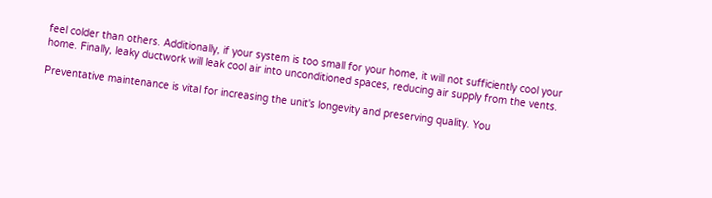feel colder than others. Additionally, if your system is too small for your home, it will not sufficiently cool your home. Finally, leaky ductwork will leak cool air into unconditioned spaces, reducing air supply from the vents.

Preventative maintenance is vital for increasing the unit's longevity and preserving quality. You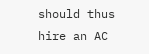should thus hire an AC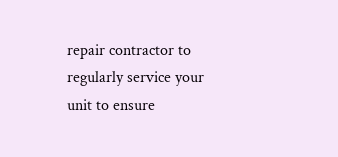repair contractor to regularly service your unit to ensure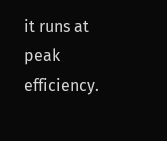it runs at peak efficiency.